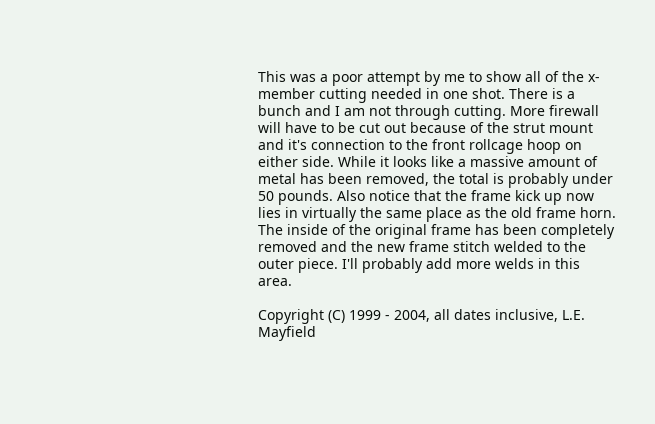This was a poor attempt by me to show all of the x-member cutting needed in one shot. There is a bunch and I am not through cutting. More firewall will have to be cut out because of the strut mount and it's connection to the front rollcage hoop on either side. While it looks like a massive amount of metal has been removed, the total is probably under 50 pounds. Also notice that the frame kick up now lies in virtually the same place as the old frame horn. The inside of the original frame has been completely removed and the new frame stitch welded to the outer piece. I'll probably add more welds in this area.

Copyright (C) 1999 - 2004, all dates inclusive, L.E. Mayfield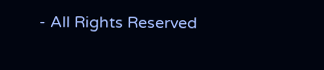- All Rights Reserved